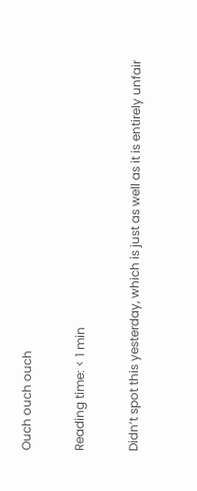Ouch ouch ouch

Reading time: < 1 min

Didn’t spot this yesterday, which is just as well as it is entirely unfair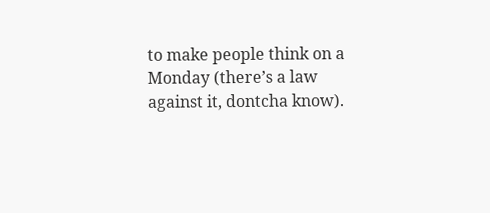to make people think on a Monday (there’s a law against it, dontcha know).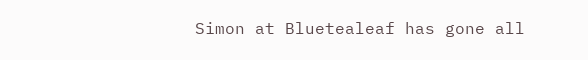Simon at Bluetealeaf has gone all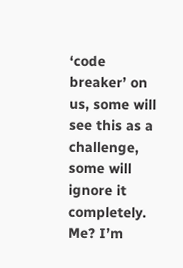‘code breaker’ on us, some will see this as a challenge, some will ignore it completely. Me? I’m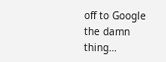off to Google the damn thing…